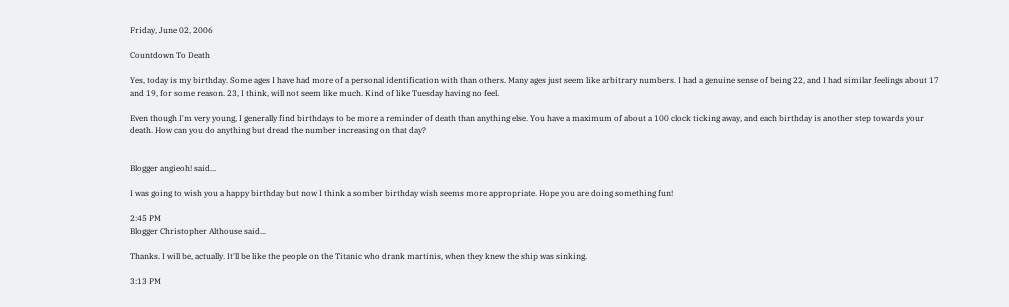Friday, June 02, 2006

Countdown To Death

Yes, today is my birthday. Some ages I have had more of a personal identification with than others. Many ages just seem like arbitrary numbers. I had a genuine sense of being 22, and I had similar feelings about 17 and 19, for some reason. 23, I think, will not seem like much. Kind of like Tuesday having no feel.

Even though I'm very young, I generally find birthdays to be more a reminder of death than anything else. You have a maximum of about a 100 clock ticking away, and each birthday is another step towards your death. How can you do anything but dread the number increasing on that day?


Blogger angieoh! said...

I was going to wish you a happy birthday but now I think a somber birthday wish seems more appropriate. Hope you are doing something fun!

2:45 PM
Blogger Christopher Althouse said...

Thanks. I will be, actually. It'll be like the people on the Titanic who drank martinis, when they knew the ship was sinking.

3:13 PM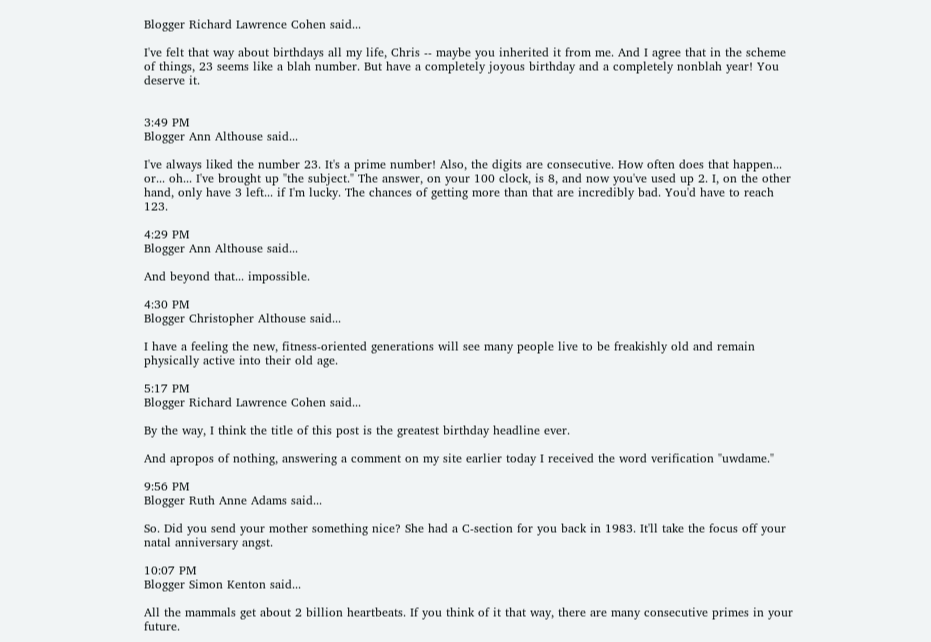Blogger Richard Lawrence Cohen said...

I've felt that way about birthdays all my life, Chris -- maybe you inherited it from me. And I agree that in the scheme of things, 23 seems like a blah number. But have a completely joyous birthday and a completely nonblah year! You deserve it.


3:49 PM
Blogger Ann Althouse said...

I've always liked the number 23. It's a prime number! Also, the digits are consecutive. How often does that happen... or... oh... I've brought up "the subject." The answer, on your 100 clock, is 8, and now you've used up 2. I, on the other hand, only have 3 left... if I'm lucky. The chances of getting more than that are incredibly bad. You'd have to reach 123.

4:29 PM
Blogger Ann Althouse said...

And beyond that... impossible.

4:30 PM
Blogger Christopher Althouse said...

I have a feeling the new, fitness-oriented generations will see many people live to be freakishly old and remain physically active into their old age.

5:17 PM
Blogger Richard Lawrence Cohen said...

By the way, I think the title of this post is the greatest birthday headline ever.

And apropos of nothing, answering a comment on my site earlier today I received the word verification "uwdame."

9:56 PM
Blogger Ruth Anne Adams said...

So. Did you send your mother something nice? She had a C-section for you back in 1983. It'll take the focus off your natal anniversary angst.

10:07 PM
Blogger Simon Kenton said...

All the mammals get about 2 billion heartbeats. If you think of it that way, there are many consecutive primes in your future.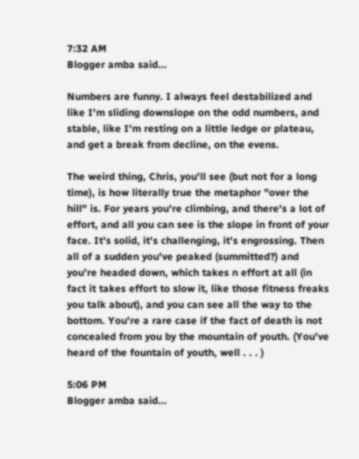7:32 AM
Blogger amba said...

Numbers are funny. I always feel destabilized and like I'm sliding downslope on the odd numbers, and stable, like I'm resting on a little ledge or plateau, and get a break from decline, on the evens.

The weird thing, Chris, you'll see (but not for a long time), is how literally true the metaphor "over the hill" is. For years you're climbing, and there's a lot of effort, and all you can see is the slope in front of your face. It's solid, it's challenging, it's engrossing. Then all of a sudden you've peaked (summitted?) and you're headed down, which takes n effort at all (in fact it takes effort to slow it, like those fitness freaks you talk about), and you can see all the way to the bottom. You're a rare case if the fact of death is not concealed from you by the mountain of youth. (You've heard of the fountain of youth, well . . . )

5:06 PM
Blogger amba said...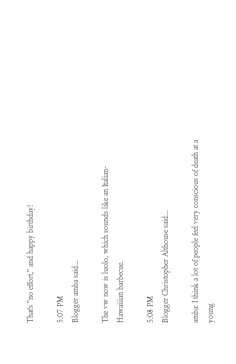That's "no effort," and happy birthday!

5:07 PM
Blogger amba said...

The vw now is luolo, which sounds like an Italian-Hawaiiian barbecue.

5:08 PM
Blogger Christopher Althouse said...

amba: I think a lot of people feel very conscious of death at a young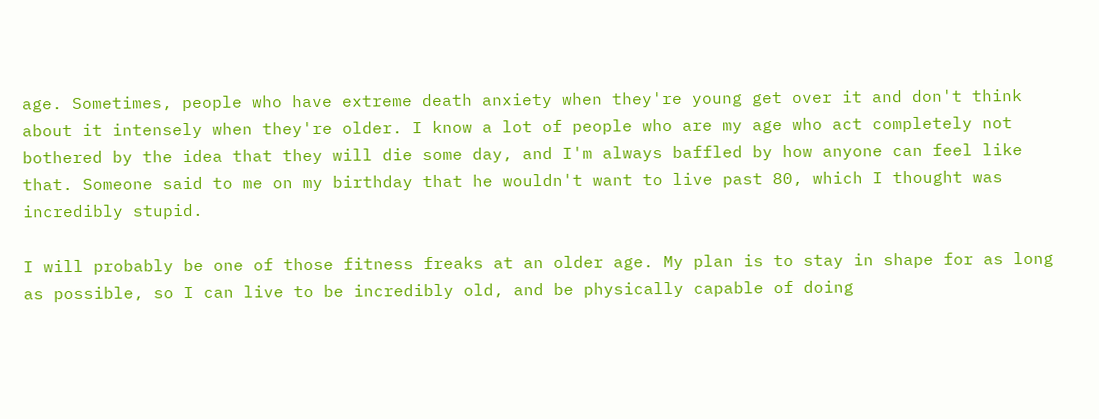age. Sometimes, people who have extreme death anxiety when they're young get over it and don't think about it intensely when they're older. I know a lot of people who are my age who act completely not bothered by the idea that they will die some day, and I'm always baffled by how anyone can feel like that. Someone said to me on my birthday that he wouldn't want to live past 80, which I thought was incredibly stupid.

I will probably be one of those fitness freaks at an older age. My plan is to stay in shape for as long as possible, so I can live to be incredibly old, and be physically capable of doing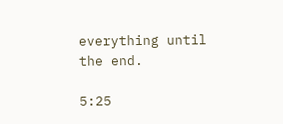everything until the end.

5:25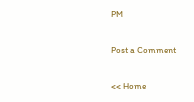PM

Post a Comment

<< Home